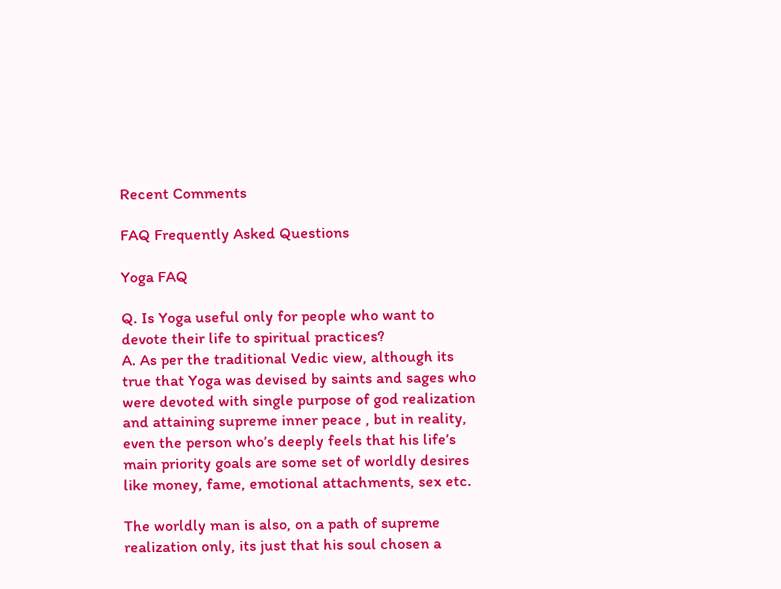Recent Comments

FAQ Frequently Asked Questions

Yoga FAQ

Q. Is Yoga useful only for people who want to devote their life to spiritual practices?
A. As per the traditional Vedic view, although its true that Yoga was devised by saints and sages who were devoted with single purpose of god realization and attaining supreme inner peace , but in reality, even the person who’s deeply feels that his life’s main priority goals are some set of worldly desires like money, fame, emotional attachments, sex etc.

The worldly man is also, on a path of supreme realization only, its just that his soul chosen a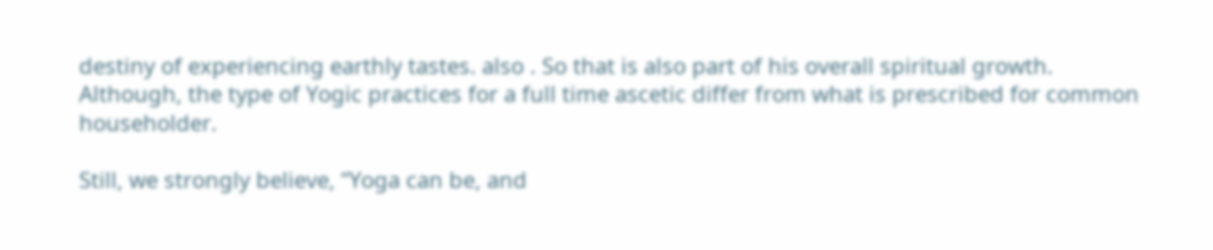destiny of experiencing earthly tastes. also . So that is also part of his overall spiritual growth. Although, the type of Yogic practices for a full time ascetic differ from what is prescribed for common householder.

Still, we strongly believe, “Yoga can be, and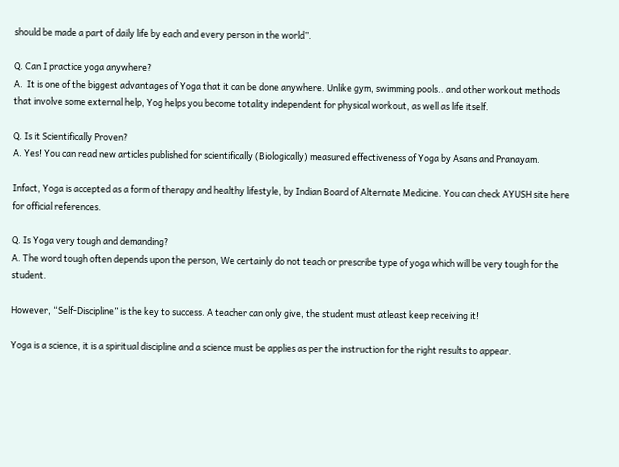should be made a part of daily life by each and every person in the world”.

Q. Can I practice yoga anywhere?
A.  It is one of the biggest advantages of Yoga that it can be done anywhere. Unlike gym, swimming pools.. and other workout methods that involve some external help, Yog helps you become totality independent for physical workout, as well as life itself.

Q. Is it Scientifically Proven?
A. Yes! You can read new articles published for scientifically (Biologically) measured effectiveness of Yoga by Asans and Pranayam.

Infact, Yoga is accepted as a form of therapy and healthy lifestyle, by Indian Board of Alternate Medicine. You can check AYUSH site here for official references.

Q. Is Yoga very tough and demanding?
A. The word tough often depends upon the person, We certainly do not teach or prescribe type of yoga which will be very tough for the student.

However, “Self-Discipline” is the key to success. A teacher can only give, the student must atleast keep receiving it!

Yoga is a science, it is a spiritual discipline and a science must be applies as per the instruction for the right results to appear.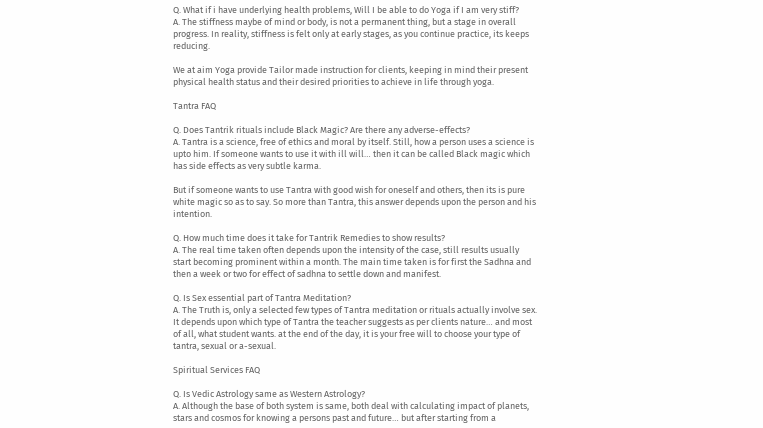Q. What if i have underlying health problems, Will I be able to do Yoga if I am very stiff?
A. The stiffness maybe of mind or body, is not a permanent thing, but a stage in overall progress. In reality, stiffness is felt only at early stages, as you continue practice, its keeps reducing.

We at aim Yoga provide Tailor made instruction for clients, keeping in mind their present physical health status and their desired priorities to achieve in life through yoga.

Tantra FAQ

Q. Does Tantrik rituals include Black Magic? Are there any adverse-effects?
A. Tantra is a science, free of ethics and moral by itself. Still, how a person uses a science is upto him. If someone wants to use it with ill will… then it can be called Black magic which has side effects as very subtle karma.

But if someone wants to use Tantra with good wish for oneself and others, then its is pure white magic so as to say. So more than Tantra, this answer depends upon the person and his intention.

Q. How much time does it take for Tantrik Remedies to show results?
A. The real time taken often depends upon the intensity of the case, still results usually start becoming prominent within a month. The main time taken is for first the Sadhna and then a week or two for effect of sadhna to settle down and manifest.

Q. Is Sex essential part of Tantra Meditation?
A. The Truth is, only a selected few types of Tantra meditation or rituals actually involve sex. It depends upon which type of Tantra the teacher suggests as per clients nature… and most of all, what student wants. at the end of the day, it is your free will to choose your type of tantra, sexual or a-sexual.

Spiritual Services FAQ

Q. Is Vedic Astrology same as Western Astrology?
A. Although the base of both system is same, both deal with calculating impact of planets, stars and cosmos for knowing a persons past and future… but after starting from a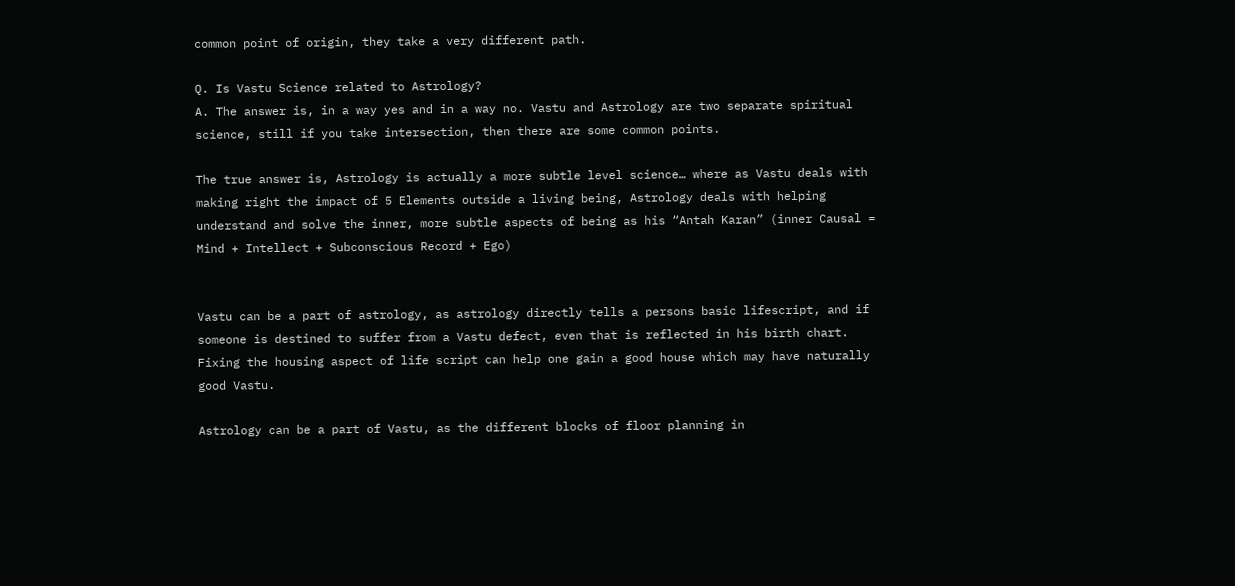common point of origin, they take a very different path.

Q. Is Vastu Science related to Astrology?
A. The answer is, in a way yes and in a way no. Vastu and Astrology are two separate spiritual science, still if you take intersection, then there are some common points.

The true answer is, Astrology is actually a more subtle level science… where as Vastu deals with making right the impact of 5 Elements outside a living being, Astrology deals with helping understand and solve the inner, more subtle aspects of being as his “Antah Karan” (inner Causal = Mind + Intellect + Subconscious Record + Ego)


Vastu can be a part of astrology, as astrology directly tells a persons basic lifescript, and if someone is destined to suffer from a Vastu defect, even that is reflected in his birth chart. Fixing the housing aspect of life script can help one gain a good house which may have naturally good Vastu.

Astrology can be a part of Vastu, as the different blocks of floor planning in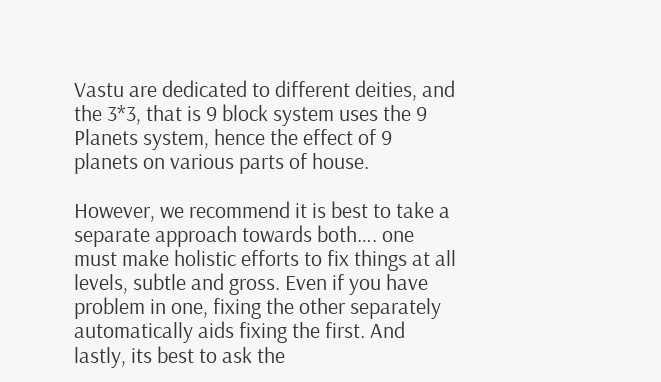Vastu are dedicated to different deities, and the 3*3, that is 9 block system uses the 9 Planets system, hence the effect of 9 planets on various parts of house.

However, we recommend it is best to take a separate approach towards both…. one must make holistic efforts to fix things at all levels, subtle and gross. Even if you have problem in one, fixing the other separately automatically aids fixing the first. And lastly, its best to ask the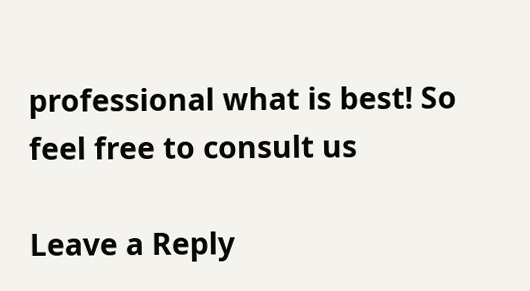professional what is best! So feel free to consult us

Leave a Reply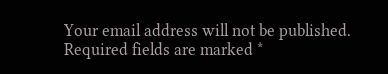Your email address will not be published. Required fields are marked *